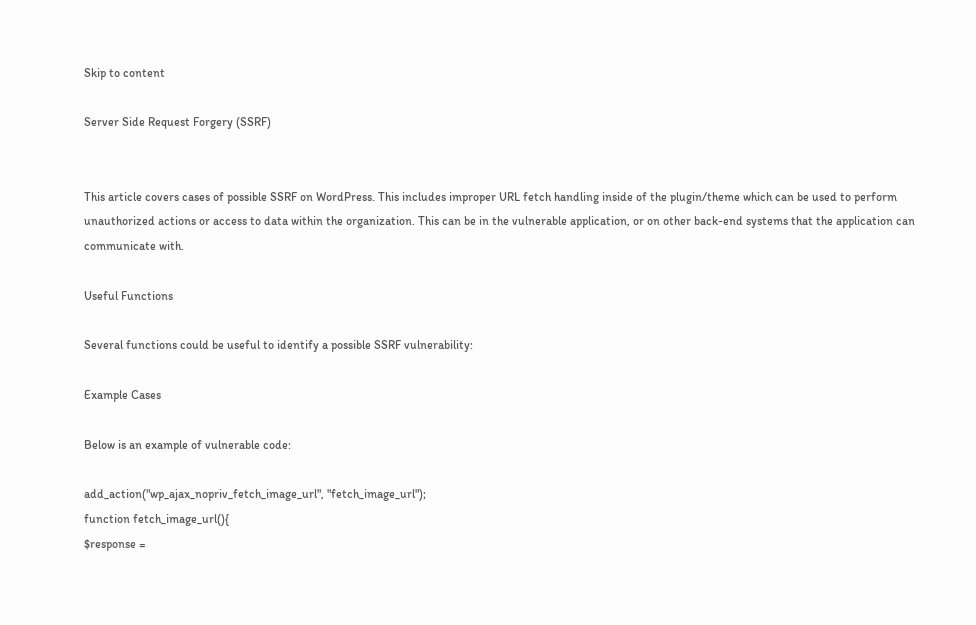Skip to content

Server Side Request Forgery (SSRF)


This article covers cases of possible SSRF on WordPress. This includes improper URL fetch handling inside of the plugin/theme which can be used to perform unauthorized actions or access to data within the organization. This can be in the vulnerable application, or on other back-end systems that the application can communicate with.

Useful Functions

Several functions could be useful to identify a possible SSRF vulnerability:

Example Cases

Below is an example of vulnerable code:

add_action("wp_ajax_nopriv_fetch_image_url", "fetch_image_url");
function fetch_image_url(){
$response =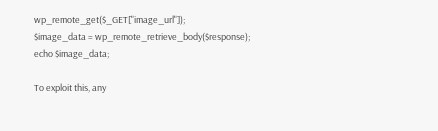wp_remote_get($_GET["image_url"]);
$image_data = wp_remote_retrieve_body($response);
echo $image_data;

To exploit this, any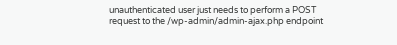unauthenticated user just needs to perform a POST request to the /wp-admin/admin-ajax.php endpoint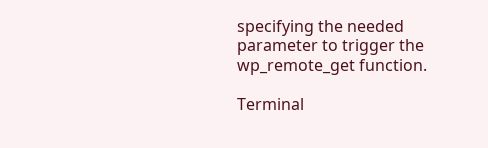specifying the needed parameter to trigger the wp_remote_get function.

Terminal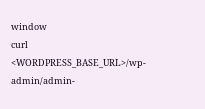window
curl <WORDPRESS_BASE_URL>/wp-admin/admin-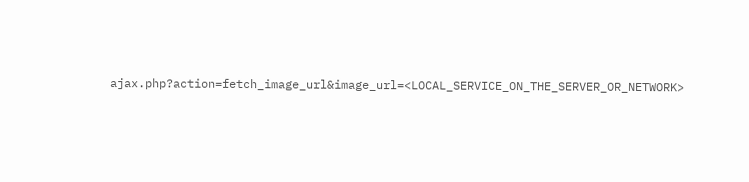ajax.php?action=fetch_image_url&image_url=<LOCAL_SERVICE_ON_THE_SERVER_OR_NETWORK>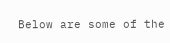Below are some of the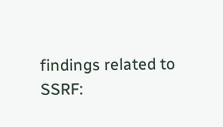findings related to SSRF: